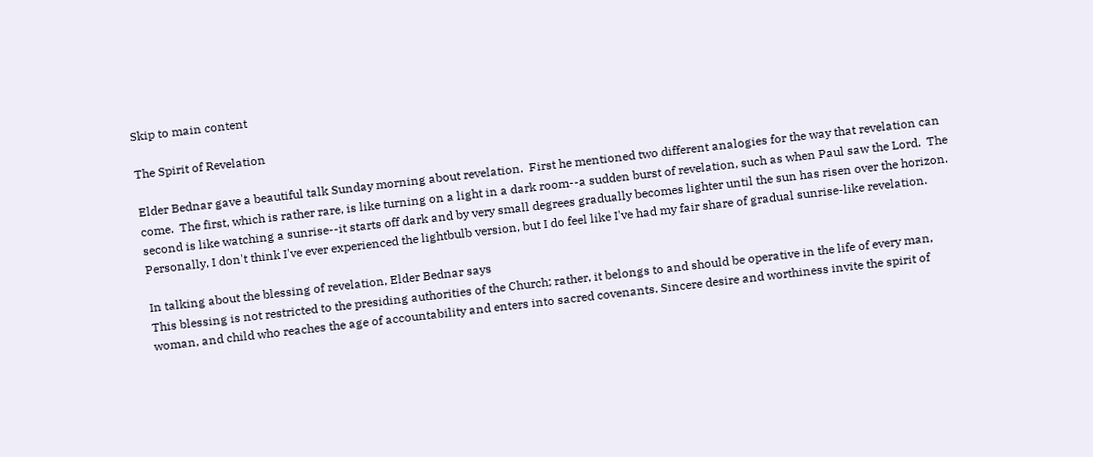Skip to main content

The Spirit of Revelation

Elder Bednar gave a beautiful talk Sunday morning about revelation.  First he mentioned two different analogies for the way that revelation can come.  The first, which is rather rare, is like turning on a light in a dark room--a sudden burst of revelation, such as when Paul saw the Lord.  The second is like watching a sunrise--it starts off dark and by very small degrees gradually becomes lighter until the sun has risen over the horizon.  Personally, I don't think I've ever experienced the lightbulb version, but I do feel like I've had my fair share of gradual sunrise-like revelation.

In talking about the blessing of revelation, Elder Bednar says
This blessing is not restricted to the presiding authorities of the Church; rather, it belongs to and should be operative in the life of every man, woman, and child who reaches the age of accountability and enters into sacred covenants. Sincere desire and worthiness invite the spirit of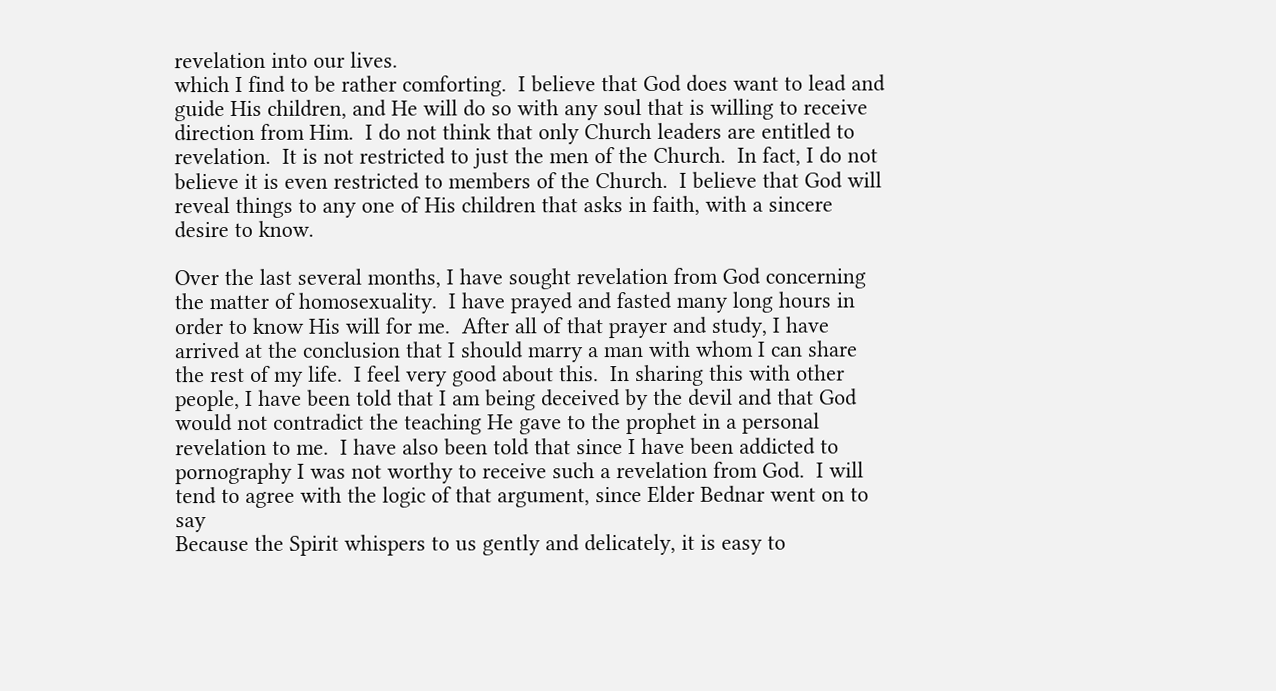revelation into our lives.
which I find to be rather comforting.  I believe that God does want to lead and guide His children, and He will do so with any soul that is willing to receive direction from Him.  I do not think that only Church leaders are entitled to revelation.  It is not restricted to just the men of the Church.  In fact, I do not believe it is even restricted to members of the Church.  I believe that God will reveal things to any one of His children that asks in faith, with a sincere desire to know.

Over the last several months, I have sought revelation from God concerning the matter of homosexuality.  I have prayed and fasted many long hours in order to know His will for me.  After all of that prayer and study, I have arrived at the conclusion that I should marry a man with whom I can share the rest of my life.  I feel very good about this.  In sharing this with other people, I have been told that I am being deceived by the devil and that God would not contradict the teaching He gave to the prophet in a personal revelation to me.  I have also been told that since I have been addicted to pornography I was not worthy to receive such a revelation from God.  I will tend to agree with the logic of that argument, since Elder Bednar went on to say
Because the Spirit whispers to us gently and delicately, it is easy to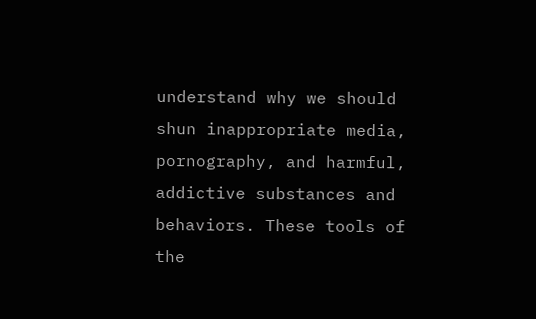understand why we should shun inappropriate media, pornography, and harmful, addictive substances and behaviors. These tools of the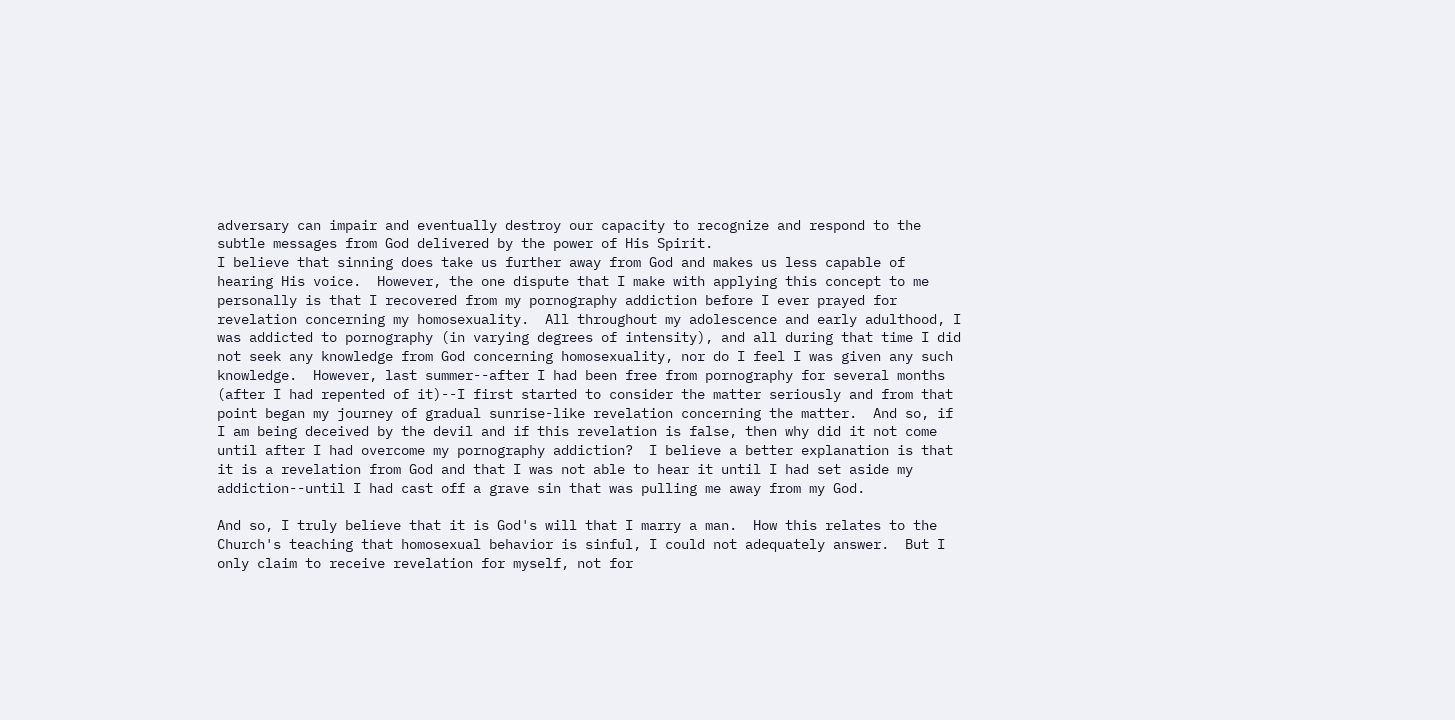adversary can impair and eventually destroy our capacity to recognize and respond to the subtle messages from God delivered by the power of His Spirit.
I believe that sinning does take us further away from God and makes us less capable of hearing His voice.  However, the one dispute that I make with applying this concept to me personally is that I recovered from my pornography addiction before I ever prayed for revelation concerning my homosexuality.  All throughout my adolescence and early adulthood, I was addicted to pornography (in varying degrees of intensity), and all during that time I did not seek any knowledge from God concerning homosexuality, nor do I feel I was given any such knowledge.  However, last summer--after I had been free from pornography for several months (after I had repented of it)--I first started to consider the matter seriously and from that point began my journey of gradual sunrise-like revelation concerning the matter.  And so, if I am being deceived by the devil and if this revelation is false, then why did it not come until after I had overcome my pornography addiction?  I believe a better explanation is that it is a revelation from God and that I was not able to hear it until I had set aside my addiction--until I had cast off a grave sin that was pulling me away from my God.

And so, I truly believe that it is God's will that I marry a man.  How this relates to the Church's teaching that homosexual behavior is sinful, I could not adequately answer.  But I only claim to receive revelation for myself, not for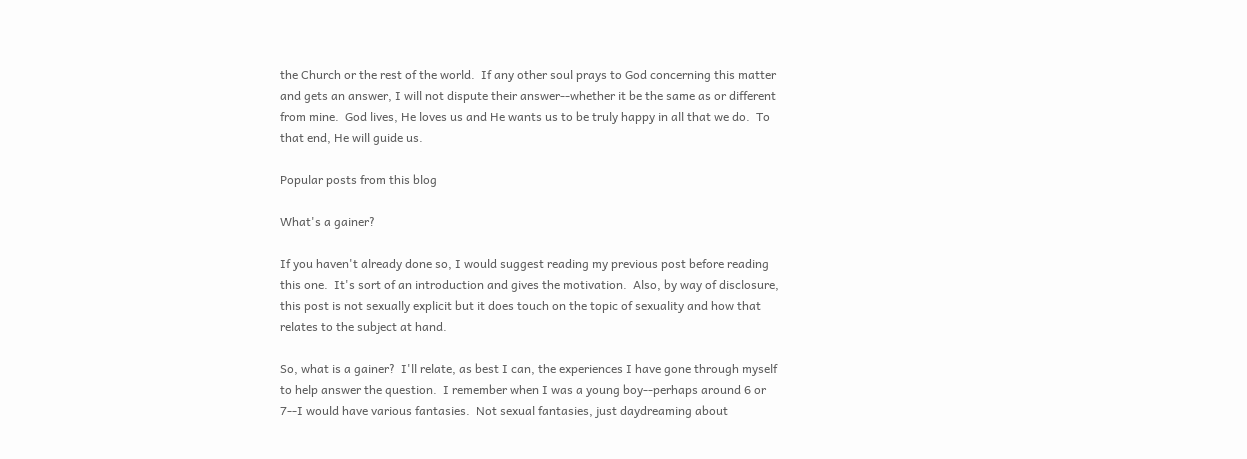the Church or the rest of the world.  If any other soul prays to God concerning this matter and gets an answer, I will not dispute their answer--whether it be the same as or different from mine.  God lives, He loves us and He wants us to be truly happy in all that we do.  To that end, He will guide us.

Popular posts from this blog

What's a gainer?

If you haven't already done so, I would suggest reading my previous post before reading this one.  It's sort of an introduction and gives the motivation.  Also, by way of disclosure, this post is not sexually explicit but it does touch on the topic of sexuality and how that relates to the subject at hand.

So, what is a gainer?  I'll relate, as best I can, the experiences I have gone through myself to help answer the question.  I remember when I was a young boy--perhaps around 6 or 7--I would have various fantasies.  Not sexual fantasies, just daydreaming about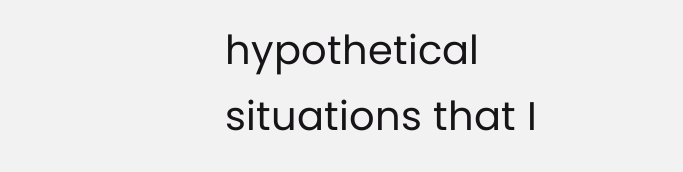hypothetical situations that I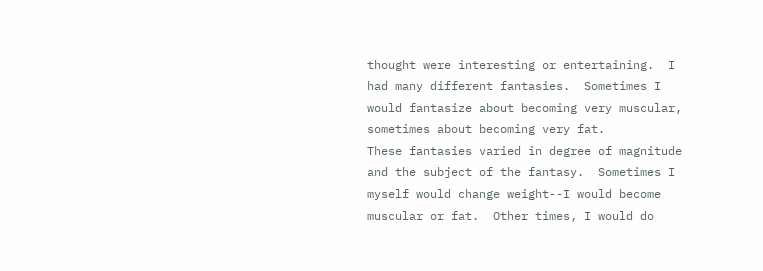thought were interesting or entertaining.  I had many different fantasies.  Sometimes I would fantasize about becoming very muscular, sometimes about becoming very fat.
These fantasies varied in degree of magnitude and the subject of the fantasy.  Sometimes I myself would change weight--I would become muscular or fat.  Other times, I would do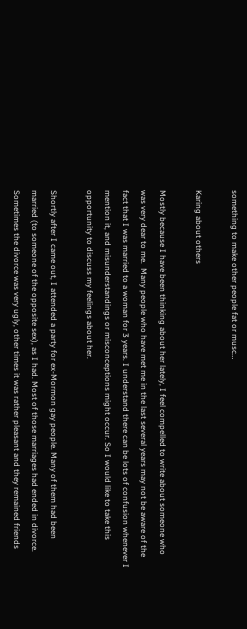something to make other people fat or musc…

Karing about others

Mostly because I have been thinking about her lately, I feel compelled to write about someone who was very dear to me.  Many people who have met me in the last several years may not be aware of the fact that I was married to a woman for 3 years. I understand there can be lots of confusion whenever I mention it, and misunderstandings or misconceptions might occur. So I would like to take this opportunity to discuss my feelings about her.

Shortly after I came out, I attended a party for ex-Mormon gay people. Many of them had been married (to someone of the opposite sex), as I had. Most of those marriages had ended in divorce. Sometimes the divorce was very ugly, other times it was rather pleasant and they remained friends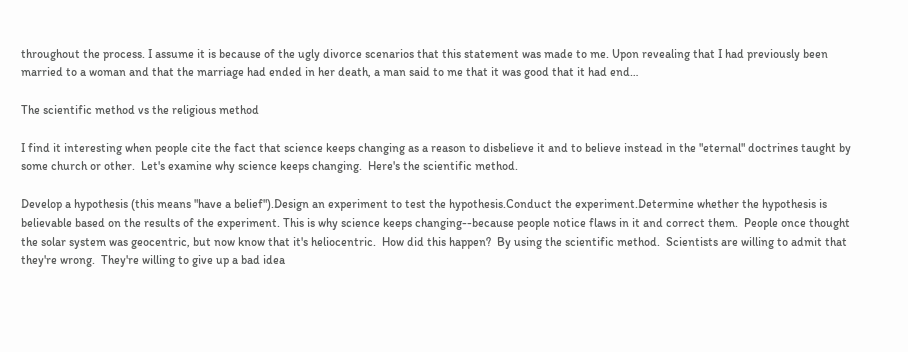throughout the process. I assume it is because of the ugly divorce scenarios that this statement was made to me. Upon revealing that I had previously been married to a woman and that the marriage had ended in her death, a man said to me that it was good that it had end…

The scientific method vs the religious method

I find it interesting when people cite the fact that science keeps changing as a reason to disbelieve it and to believe instead in the "eternal" doctrines taught by some church or other.  Let's examine why science keeps changing.  Here's the scientific method.

Develop a hypothesis (this means "have a belief").Design an experiment to test the hypothesis.Conduct the experiment.Determine whether the hypothesis is believable based on the results of the experiment. This is why science keeps changing--because people notice flaws in it and correct them.  People once thought the solar system was geocentric, but now know that it's heliocentric.  How did this happen?  By using the scientific method.  Scientists are willing to admit that they're wrong.  They're willing to give up a bad idea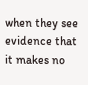when they see evidence that it makes no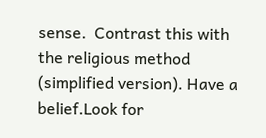sense.  Contrast this with the religious method (simplified version). Have a belief.Look for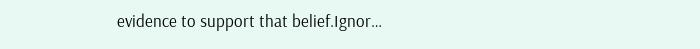evidence to support that belief.Ignor…